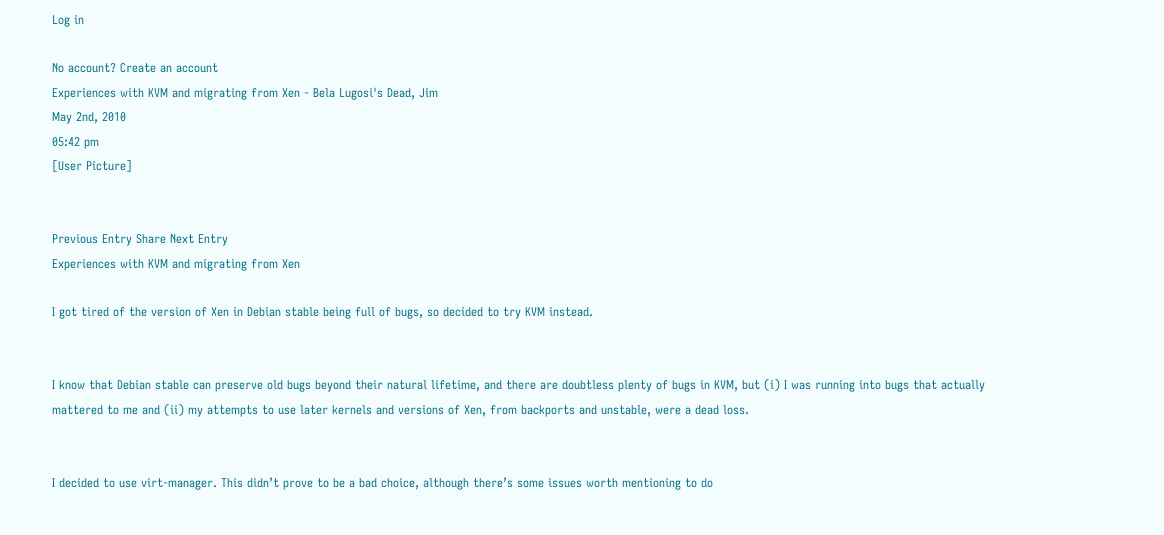Log in

No account? Create an account
Experiences with KVM and migrating from Xen - Bela Lugosi's Dead, Jim
May 2nd, 2010
05:42 pm
[User Picture]


Previous Entry Share Next Entry
Experiences with KVM and migrating from Xen

I got tired of the version of Xen in Debian stable being full of bugs, so decided to try KVM instead.


I know that Debian stable can preserve old bugs beyond their natural lifetime, and there are doubtless plenty of bugs in KVM, but (i) I was running into bugs that actually mattered to me and (ii) my attempts to use later kernels and versions of Xen, from backports and unstable, were a dead loss.


I decided to use virt-manager. This didn’t prove to be a bad choice, although there’s some issues worth mentioning to do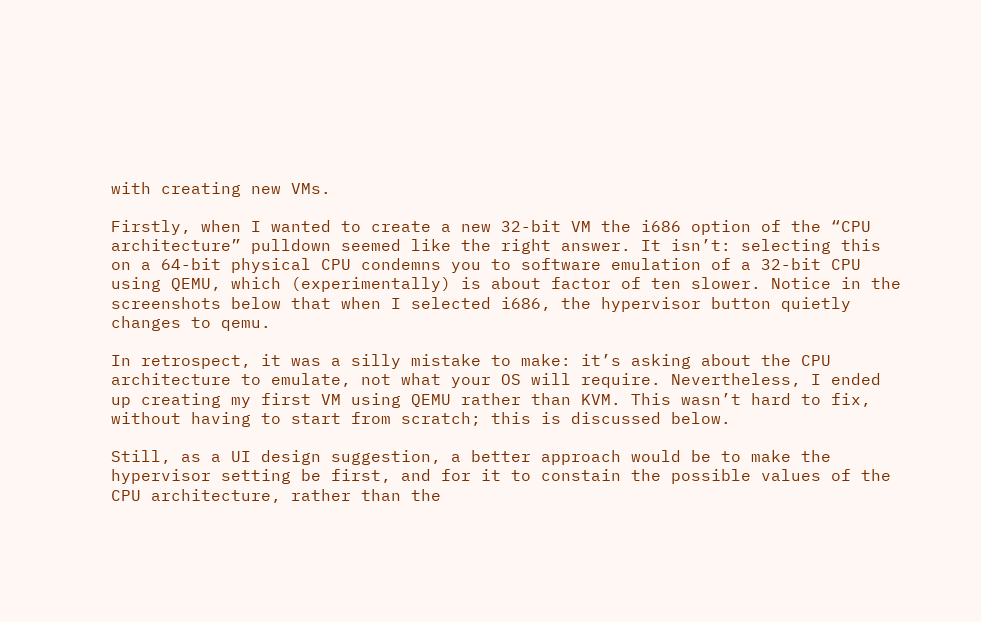with creating new VMs.

Firstly, when I wanted to create a new 32-bit VM the i686 option of the “CPU architecture” pulldown seemed like the right answer. It isn’t: selecting this on a 64-bit physical CPU condemns you to software emulation of a 32-bit CPU using QEMU, which (experimentally) is about factor of ten slower. Notice in the screenshots below that when I selected i686, the hypervisor button quietly changes to qemu.

In retrospect, it was a silly mistake to make: it’s asking about the CPU architecture to emulate, not what your OS will require. Nevertheless, I ended up creating my first VM using QEMU rather than KVM. This wasn’t hard to fix, without having to start from scratch; this is discussed below.

Still, as a UI design suggestion, a better approach would be to make the hypervisor setting be first, and for it to constain the possible values of the CPU architecture, rather than the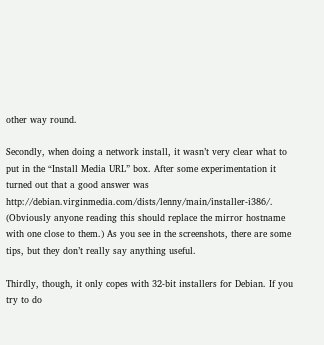other way round.

Secondly, when doing a network install, it wasn’t very clear what to put in the “Install Media URL” box. After some experimentation it turned out that a good answer was http://debian.virginmedia.com/dists/lenny/main/installer-i386/. (Obviously anyone reading this should replace the mirror hostname with one close to them.) As you see in the screenshots, there are some tips, but they don’t really say anything useful.

Thirdly, though, it only copes with 32-bit installers for Debian. If you try to do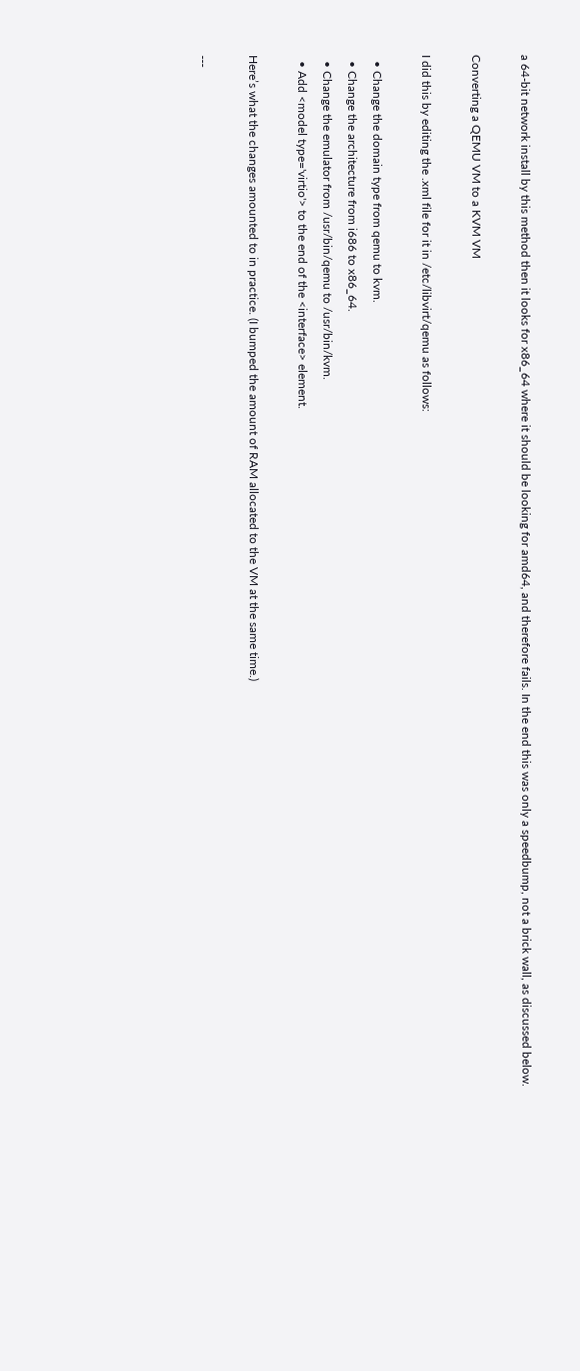a 64-bit network install by this method then it looks for x86_64 where it should be looking for amd64, and therefore fails. In the end this was only a speedbump, not a brick wall, as discussed below.

Converting a QEMU VM to a KVM VM

I did this by editing the .xml file for it in /etc/libvirt/qemu as follows:

  • Change the domain type from qemu to kvm.
  • Change the architecture from i686 to x86_64.
  • Change the emulator from /usr/bin/qemu to /usr/bin/kvm.
  • Add <model type='virtio'> to the end of the <interface> element.

Here’s what the changes amounted to in practice. (I bumped the amount of RAM allocated to the VM at the same time.)

---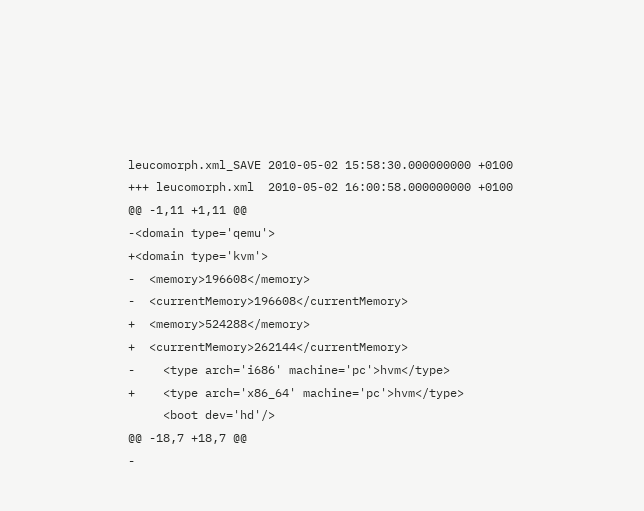leucomorph.xml_SAVE 2010-05-02 15:58:30.000000000 +0100
+++ leucomorph.xml  2010-05-02 16:00:58.000000000 +0100
@@ -1,11 +1,11 @@
-<domain type='qemu'>
+<domain type='kvm'>
-  <memory>196608</memory>
-  <currentMemory>196608</currentMemory>
+  <memory>524288</memory>
+  <currentMemory>262144</currentMemory>
-    <type arch='i686' machine='pc'>hvm</type>
+    <type arch='x86_64' machine='pc'>hvm</type>
     <boot dev='hd'/>
@@ -18,7 +18,7 @@
-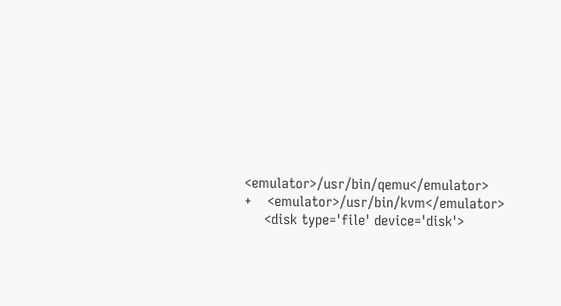<emulator>/usr/bin/qemu</emulator>
+    <emulator>/usr/bin/kvm</emulator>
     <disk type='file' device='disk'>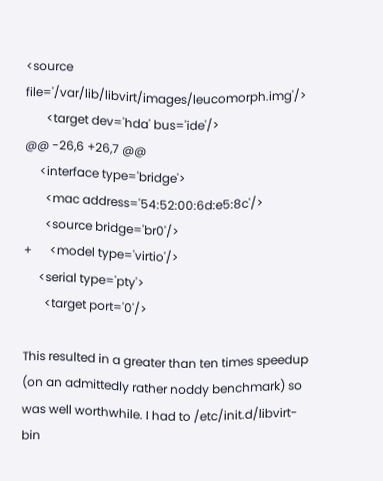<source file='/var/lib/libvirt/images/leucomorph.img'/>
       <target dev='hda' bus='ide'/>
@@ -26,6 +26,7 @@
     <interface type='bridge'>
       <mac address='54:52:00:6d:e5:8c'/>
       <source bridge='br0'/>
+      <model type='virtio'/>
     <serial type='pty'>
       <target port='0'/>

This resulted in a greater than ten times speedup (on an admittedly rather noddy benchmark) so was well worthwhile. I had to /etc/init.d/libvirt-bin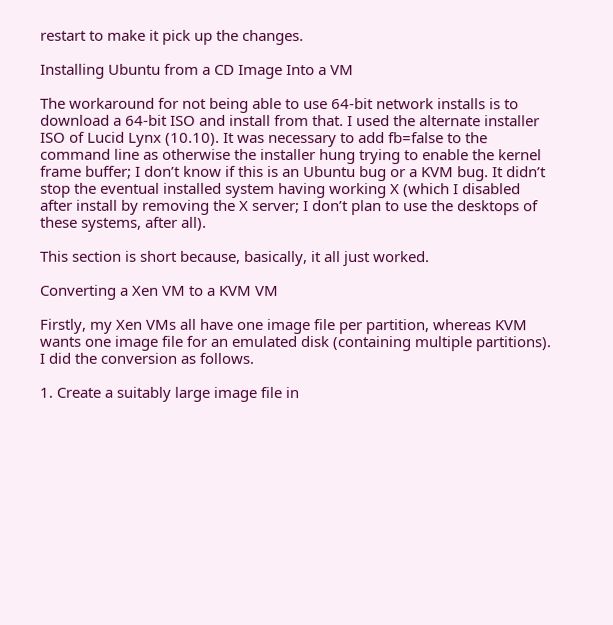restart to make it pick up the changes.

Installing Ubuntu from a CD Image Into a VM

The workaround for not being able to use 64-bit network installs is to download a 64-bit ISO and install from that. I used the alternate installer ISO of Lucid Lynx (10.10). It was necessary to add fb=false to the command line as otherwise the installer hung trying to enable the kernel frame buffer; I don’t know if this is an Ubuntu bug or a KVM bug. It didn’t stop the eventual installed system having working X (which I disabled after install by removing the X server; I don’t plan to use the desktops of these systems, after all).

This section is short because, basically, it all just worked.

Converting a Xen VM to a KVM VM

Firstly, my Xen VMs all have one image file per partition, whereas KVM wants one image file for an emulated disk (containing multiple partitions). I did the conversion as follows.

1. Create a suitably large image file in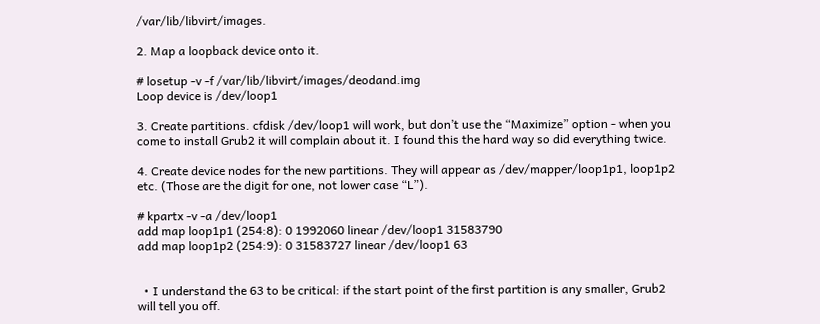/var/lib/libvirt/images.

2. Map a loopback device onto it.

# losetup -v -f /var/lib/libvirt/images/deodand.img
Loop device is /dev/loop1

3. Create partitions. cfdisk /dev/loop1 will work, but don’t use the “Maximize” option - when you come to install Grub2 it will complain about it. I found this the hard way so did everything twice.

4. Create device nodes for the new partitions. They will appear as /dev/mapper/loop1p1, loop1p2 etc. (Those are the digit for one, not lower case “L”).

# kpartx -v -a /dev/loop1
add map loop1p1 (254:8): 0 1992060 linear /dev/loop1 31583790
add map loop1p2 (254:9): 0 31583727 linear /dev/loop1 63


  • I understand the 63 to be critical: if the start point of the first partition is any smaller, Grub2 will tell you off.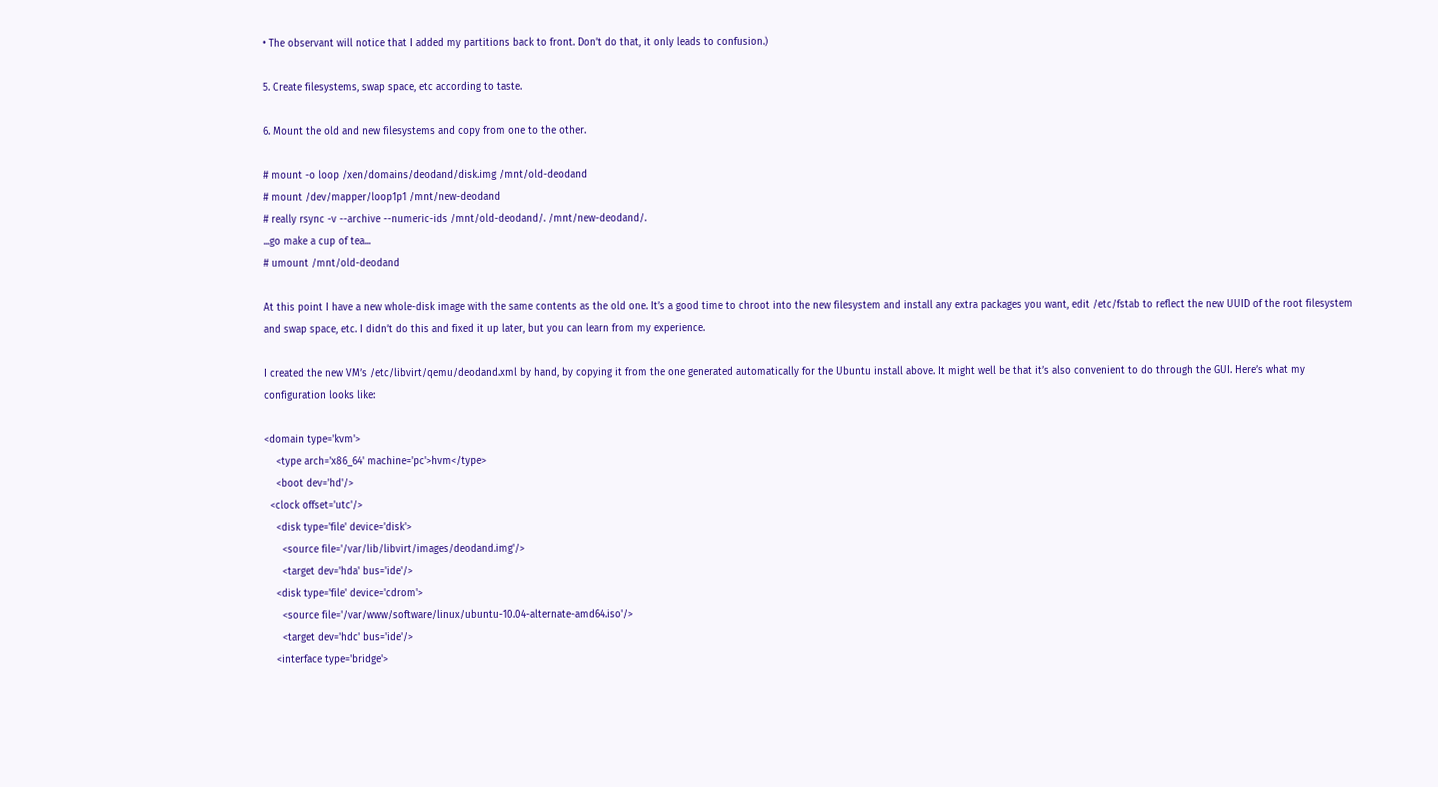• The observant will notice that I added my partitions back to front. Don’t do that, it only leads to confusion.)

5. Create filesystems, swap space, etc according to taste.

6. Mount the old and new filesystems and copy from one to the other.

# mount -o loop /xen/domains/deodand/disk.img /mnt/old-deodand
# mount /dev/mapper/loop1p1 /mnt/new-deodand
# really rsync -v --archive --numeric-ids /mnt/old-deodand/. /mnt/new-deodand/.
...go make a cup of tea...
# umount /mnt/old-deodand

At this point I have a new whole-disk image with the same contents as the old one. It’s a good time to chroot into the new filesystem and install any extra packages you want, edit /etc/fstab to reflect the new UUID of the root filesystem and swap space, etc. I didn’t do this and fixed it up later, but you can learn from my experience.

I created the new VM’s /etc/libvirt/qemu/deodand.xml by hand, by copying it from the one generated automatically for the Ubuntu install above. It might well be that it’s also convenient to do through the GUI. Here’s what my configuration looks like:

<domain type='kvm'>
    <type arch='x86_64' machine='pc'>hvm</type>
    <boot dev='hd'/>
  <clock offset='utc'/>
    <disk type='file' device='disk'>
      <source file='/var/lib/libvirt/images/deodand.img'/>
      <target dev='hda' bus='ide'/>
    <disk type='file' device='cdrom'>
      <source file='/var/www/software/linux/ubuntu-10.04-alternate-amd64.iso'/>
      <target dev='hdc' bus='ide'/>
    <interface type='bridge'>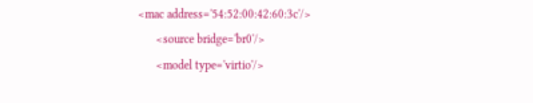<mac address='54:52:00:42:60:3c'/>
      <source bridge='br0'/>
      <model type='virtio'/>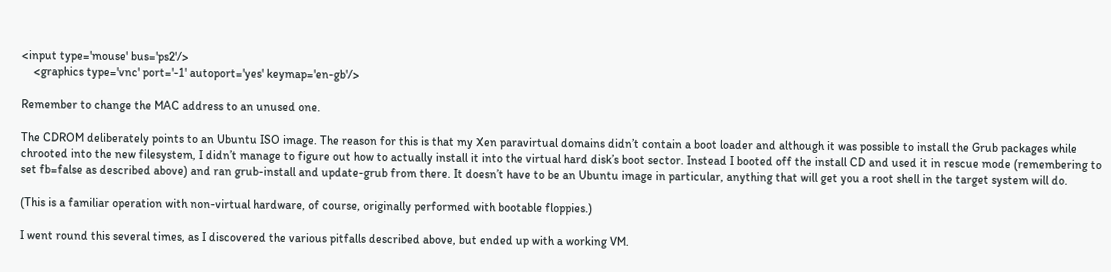<input type='mouse' bus='ps2'/>
    <graphics type='vnc' port='-1' autoport='yes' keymap='en-gb'/>

Remember to change the MAC address to an unused one.

The CDROM deliberately points to an Ubuntu ISO image. The reason for this is that my Xen paravirtual domains didn’t contain a boot loader and although it was possible to install the Grub packages while chrooted into the new filesystem, I didn’t manage to figure out how to actually install it into the virtual hard disk’s boot sector. Instead I booted off the install CD and used it in rescue mode (remembering to set fb=false as described above) and ran grub-install and update-grub from there. It doesn’t have to be an Ubuntu image in particular, anything that will get you a root shell in the target system will do.

(This is a familiar operation with non-virtual hardware, of course, originally performed with bootable floppies.)

I went round this several times, as I discovered the various pitfalls described above, but ended up with a working VM.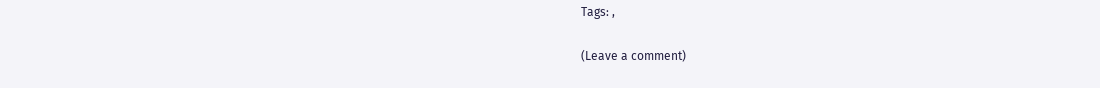Tags: ,

(Leave a comment)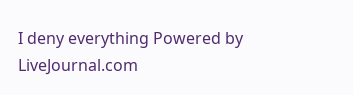I deny everything Powered by LiveJournal.com